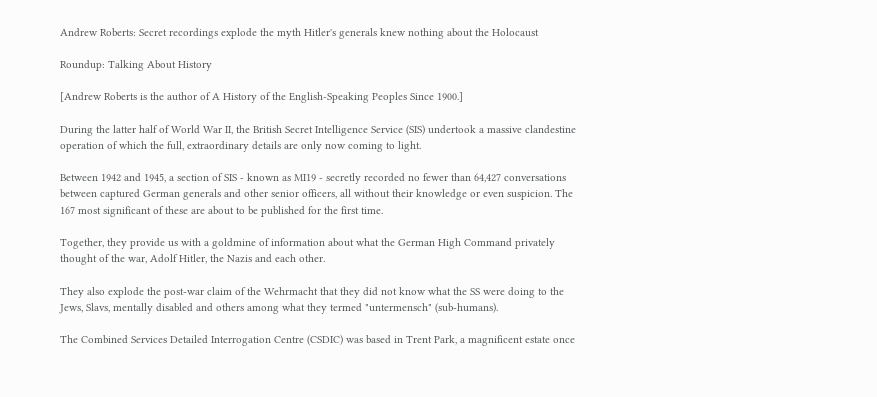Andrew Roberts: Secret recordings explode the myth Hitler's generals knew nothing about the Holocaust

Roundup: Talking About History

[Andrew Roberts is the author of A History of the English-Speaking Peoples Since 1900.]

During the latter half of World War II, the British Secret Intelligence Service (SIS) undertook a massive clandestine operation of which the full, extraordinary details are only now coming to light.

Between 1942 and 1945, a section of SIS - known as MI19 - secretly recorded no fewer than 64,427 conversations between captured German generals and other senior officers, all without their knowledge or even suspicion. The 167 most significant of these are about to be published for the first time.

Together, they provide us with a goldmine of information about what the German High Command privately thought of the war, Adolf Hitler, the Nazis and each other.

They also explode the post-war claim of the Wehrmacht that they did not know what the SS were doing to the Jews, Slavs, mentally disabled and others among what they termed "untermensch" (sub-humans).

The Combined Services Detailed Interrogation Centre (CSDIC) was based in Trent Park, a magnificent estate once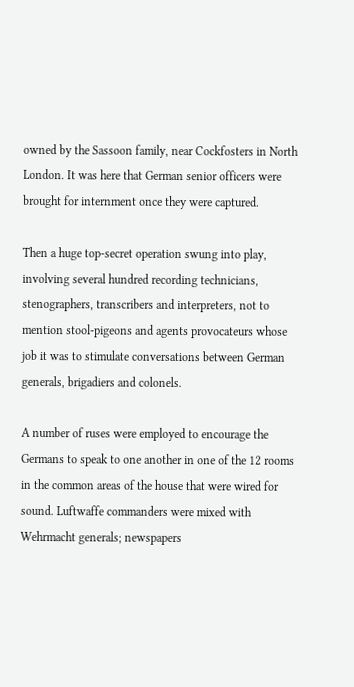owned by the Sassoon family, near Cockfosters in North London. It was here that German senior officers were brought for internment once they were captured.

Then a huge top-secret operation swung into play, involving several hundred recording technicians, stenographers, transcribers and interpreters, not to mention stool-pigeons and agents provocateurs whose job it was to stimulate conversations between German generals, brigadiers and colonels.

A number of ruses were employed to encourage the Germans to speak to one another in one of the 12 rooms in the common areas of the house that were wired for sound. Luftwaffe commanders were mixed with Wehrmacht generals; newspapers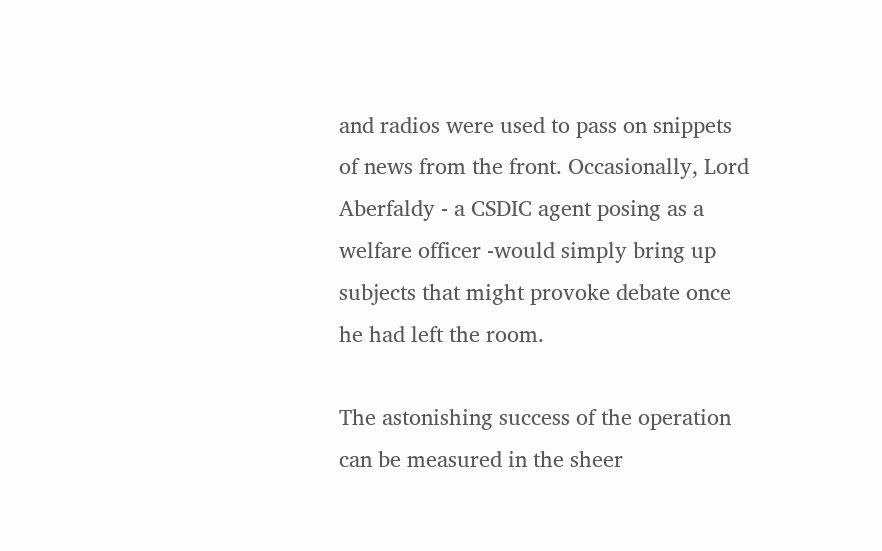and radios were used to pass on snippets of news from the front. Occasionally, Lord Aberfaldy - a CSDIC agent posing as a welfare officer -would simply bring up subjects that might provoke debate once he had left the room.

The astonishing success of the operation can be measured in the sheer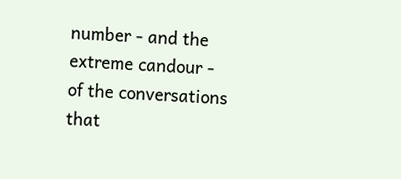number - and the extreme candour - of the conversations that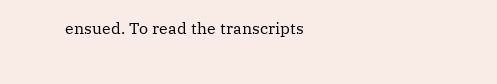ensued. To read the transcripts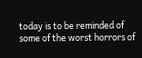today is to be reminded of some of the worst horrors of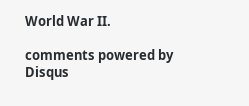World War II.

comments powered by Disqus